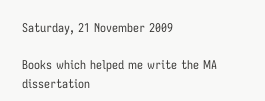Saturday, 21 November 2009

Books which helped me write the MA dissertation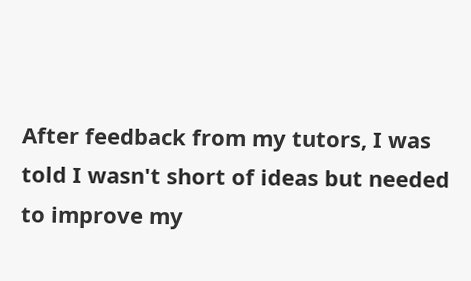After feedback from my tutors, I was told I wasn't short of ideas but needed to improve my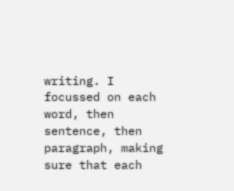writing. I focussed on each word, then sentence, then paragraph, making sure that each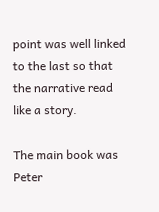point was well linked to the last so that the narrative read like a story.

The main book was Peter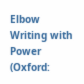Elbow Writing with Power (Oxford: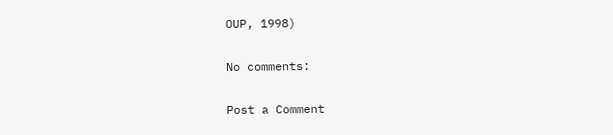OUP, 1998)

No comments:

Post a Comment